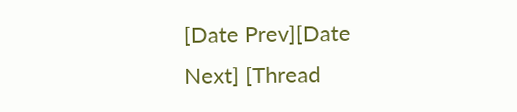[Date Prev][Date Next] [Thread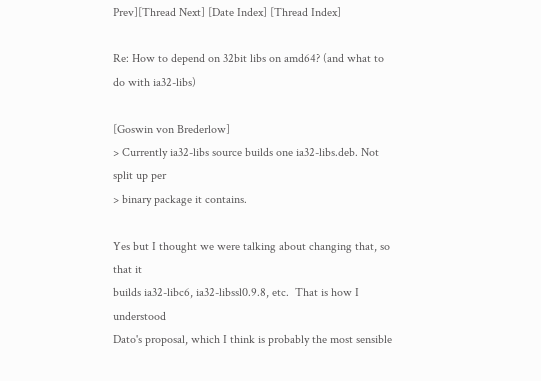Prev][Thread Next] [Date Index] [Thread Index]

Re: How to depend on 32bit libs on amd64? (and what to do with ia32-libs)

[Goswin von Brederlow]
> Currently ia32-libs source builds one ia32-libs.deb. Not split up per
> binary package it contains.

Yes but I thought we were talking about changing that, so that it
builds ia32-libc6, ia32-libssl0.9.8, etc.  That is how I understood
Dato's proposal, which I think is probably the most sensible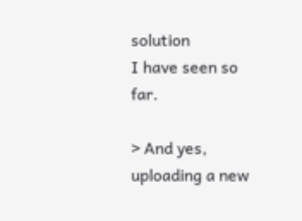solution
I have seen so far.

> And yes, uploading a new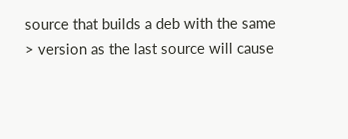source that builds a deb with the same
> version as the last source will cause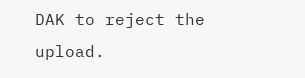DAK to reject the upload.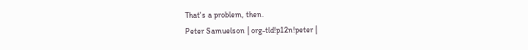That's a problem, then.
Peter Samuelson | org-tld!p12n!peter |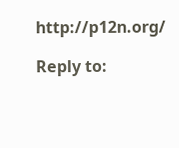http://p12n.org/

Reply to: